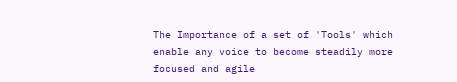The Importance of a set of 'Tools' which enable any voice to become steadily more focused and agile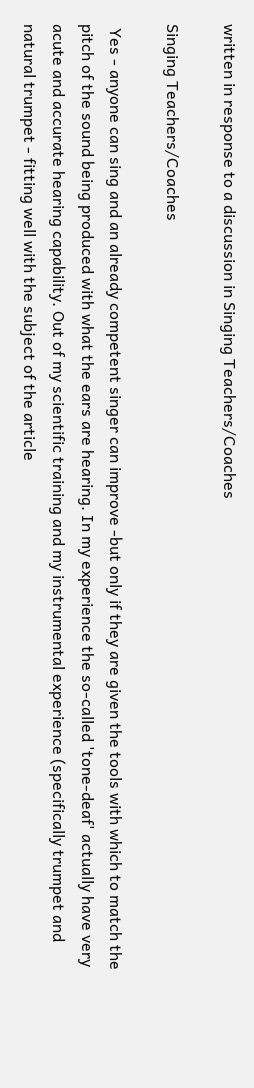written in response to a discussion in Singing Teachers/Coaches

Singing Teachers/Coaches

 Yes - anyone can sing and an already competent singer can improve -but only if they are given the tools with which to match the pitch of the sound being produced with what the ears are hearing. In my experience the so-called 'tone-deaf' actually have very acute and accurate hearing capability. Out of my scientific training and my instrumental experience (specifically trumpet and natural trumpet - fitting well with the subject of the article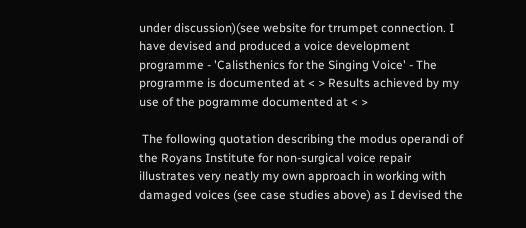under discussion)(see website for trrumpet connection. I have devised and produced a voice development programme - 'Calisthenics for the Singing Voice' - The programme is documented at < > Results achieved by my use of the pogramme documented at < >

 The following quotation describing the modus operandi of the Royans Institute for non-surgical voice repair illustrates very neatly my own approach in working with damaged voices (see case studies above) as I devised the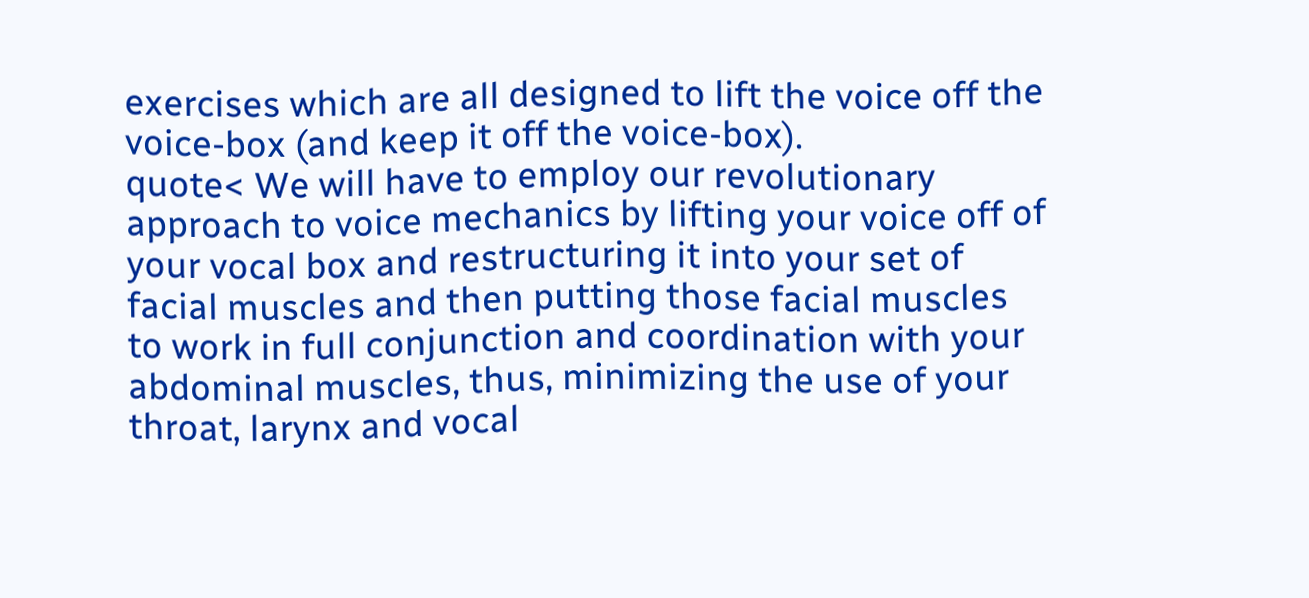exercises which are all designed to lift the voice off the voice-box (and keep it off the voice-box).
quote< We will have to employ our revolutionary approach to voice mechanics by lifting your voice off of your vocal box and restructuring it into your set of facial muscles and then putting those facial muscles to work in full conjunction and coordination with your abdominal muscles, thus, minimizing the use of your throat, larynx and vocal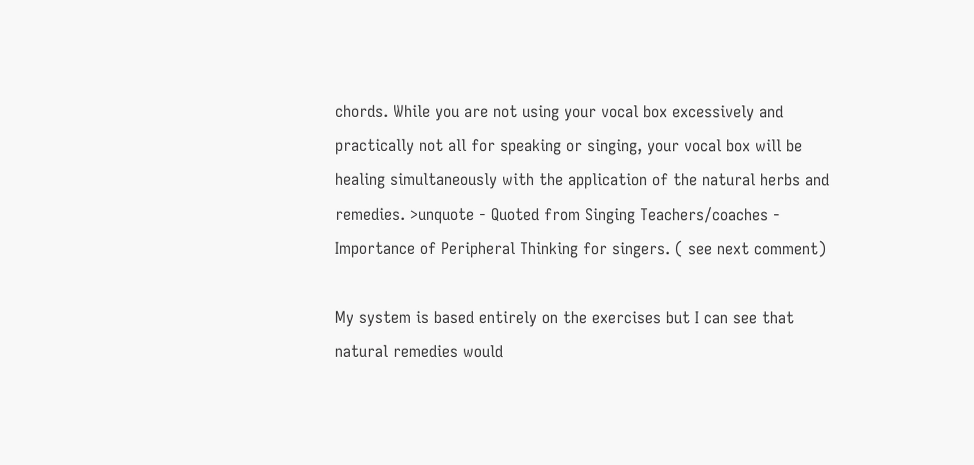chords. While you are not using your vocal box excessively and practically not all for speaking or singing, your vocal box will be healing simultaneously with the application of the natural herbs and remedies. >unquote - Quoted from Singing Teachers/coaches - Importance of Peripheral Thinking for singers. ( see next comment)

My system is based entirely on the exercises but I can see that natural remedies would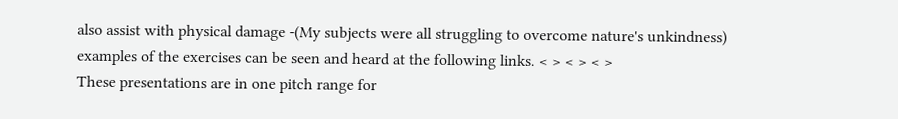also assist with physical damage -(My subjects were all struggling to overcome nature's unkindness) examples of the exercises can be seen and heard at the following links. < > < > < >
These presentations are in one pitch range for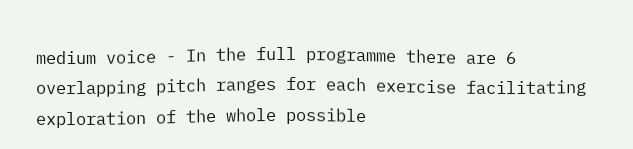medium voice - In the full programme there are 6 overlapping pitch ranges for each exercise facilitating exploration of the whole possible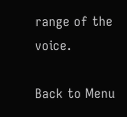range of the voice.

Back to Menu